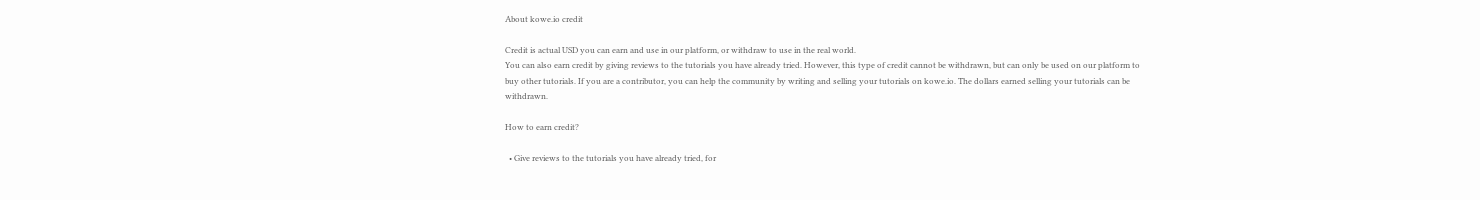About kowe.io credit

Credit is actual USD you can earn and use in our platform, or withdraw to use in the real world.
You can also earn credit by giving reviews to the tutorials you have already tried. However, this type of credit cannot be withdrawn, but can only be used on our platform to buy other tutorials. If you are a contributor, you can help the community by writing and selling your tutorials on kowe.io. The dollars earned selling your tutorials can be withdrawn.

How to earn credit?

  • Give reviews to the tutorials you have already tried, for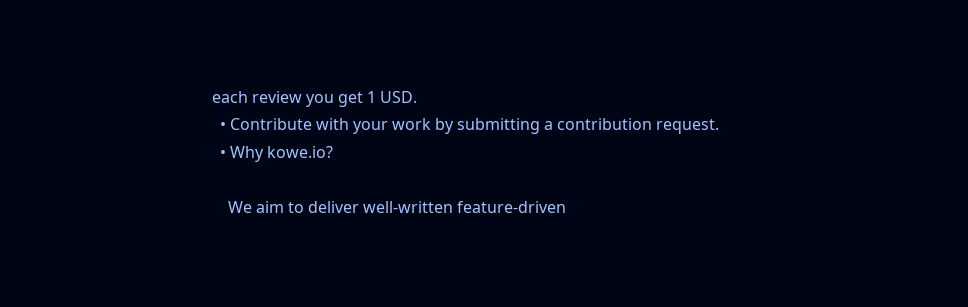each review you get 1 USD.
  • Contribute with your work by submitting a contribution request.
  • Why kowe.io?

    We aim to deliver well-written feature-driven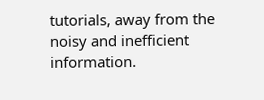tutorials, away from the noisy and inefficient information.